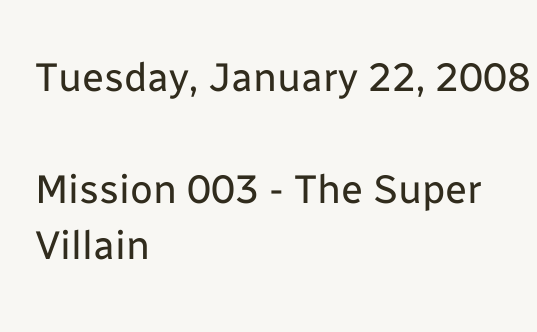Tuesday, January 22, 2008

Mission 003 - The Super Villain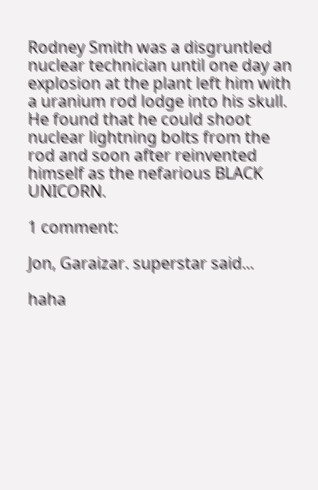Rodney Smith was a disgruntled nuclear technician until one day an explosion at the plant left him with a uranium rod lodge into his skull. He found that he could shoot nuclear lightning bolts from the rod and soon after reinvented himself as the nefarious BLACK UNICORN.

1 comment:

Jon, Garaizar. superstar said...

haha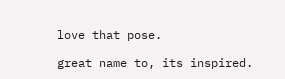love that pose.

great name to, its inspired.